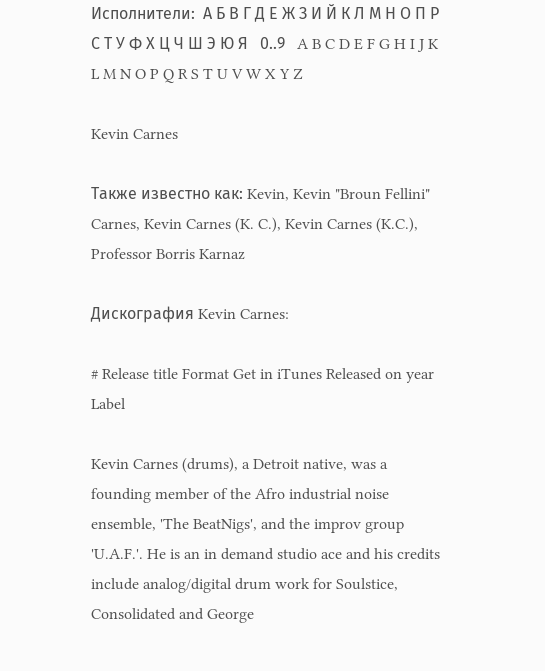Исполнители:  А Б В Г Д Е Ж З И Й К Л М Н О П Р С Т У Ф Х Ц Ч Ш Э Ю Я   0..9   A B C D E F G H I J K L M N O P Q R S T U V W X Y Z

Kevin Carnes

Также известно как: Kevin, Kevin "Broun Fellini" Carnes, Kevin Carnes (K. C.), Kevin Carnes (K.C.), Professor Borris Karnaz

Дискография Kevin Carnes:

# Release title Format Get in iTunes Released on year Label

Kevin Carnes (drums), a Detroit native, was a founding member of the Afro industrial noise ensemble, 'The BeatNigs', and the improv group 'U.A.F.'. He is an in demand studio ace and his credits include analog/digital drum work for Soulstice, Consolidated and George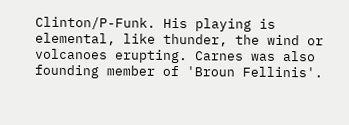Clinton/P-Funk. His playing is elemental, like thunder, the wind or volcanoes erupting. Carnes was also founding member of 'Broun Fellinis'.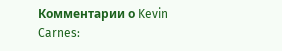Комментарии о Kevin Carnes: